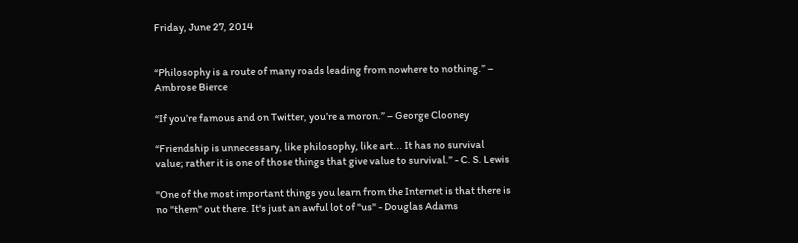Friday, June 27, 2014


“Philosophy is a route of many roads leading from nowhere to nothing.” – Ambrose Bierce

“If you’re famous and on Twitter, you’re a moron.” – George Clooney

“Friendship is unnecessary, like philosophy, like art... It has no survival value; rather it is one of those things that give value to survival.” - C. S. Lewis

"One of the most important things you learn from the Internet is that there is no "them" out there. It's just an awful lot of "us" - Douglas Adams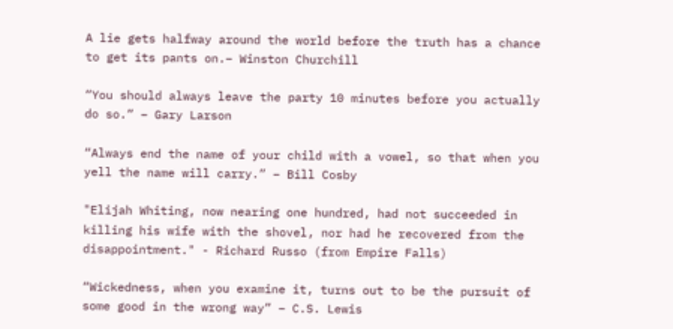A lie gets halfway around the world before the truth has a chance to get its pants on.– Winston Churchill

“You should always leave the party 10 minutes before you actually do so.” – Gary Larson

“Always end the name of your child with a vowel, so that when you yell the name will carry.” – Bill Cosby

"Elijah Whiting, now nearing one hundred, had not succeeded in killing his wife with the shovel, nor had he recovered from the disappointment." - Richard Russo (from Empire Falls)

“Wickedness, when you examine it, turns out to be the pursuit of some good in the wrong way” – C.S. Lewis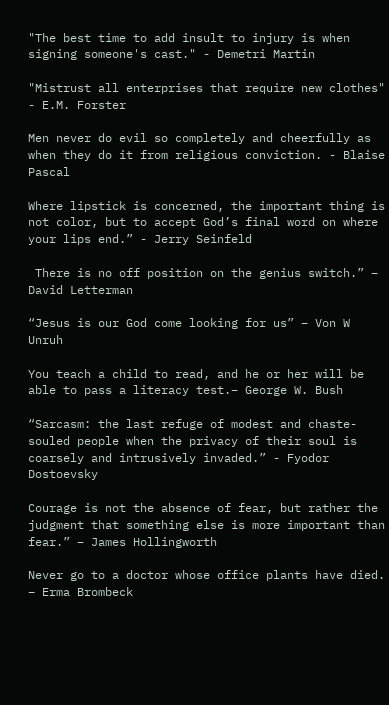"The best time to add insult to injury is when signing someone's cast." - Demetri Martin

"Mistrust all enterprises that require new clothes" - E.M. Forster

Men never do evil so completely and cheerfully as when they do it from religious conviction. - Blaise Pascal

Where lipstick is concerned, the important thing is not color, but to accept God’s final word on where your lips end.” - Jerry Seinfeld

 There is no off position on the genius switch.” – David Letterman

“Jesus is our God come looking for us” – Von W Unruh

You teach a child to read, and he or her will be able to pass a literacy test.– George W. Bush

“Sarcasm: the last refuge of modest and chaste-souled people when the privacy of their soul is coarsely and intrusively invaded.” - Fyodor Dostoevsky

Courage is not the absence of fear, but rather the judgment that something else is more important than fear.” – James Hollingworth

Never go to a doctor whose office plants have died. – Erma Brombeck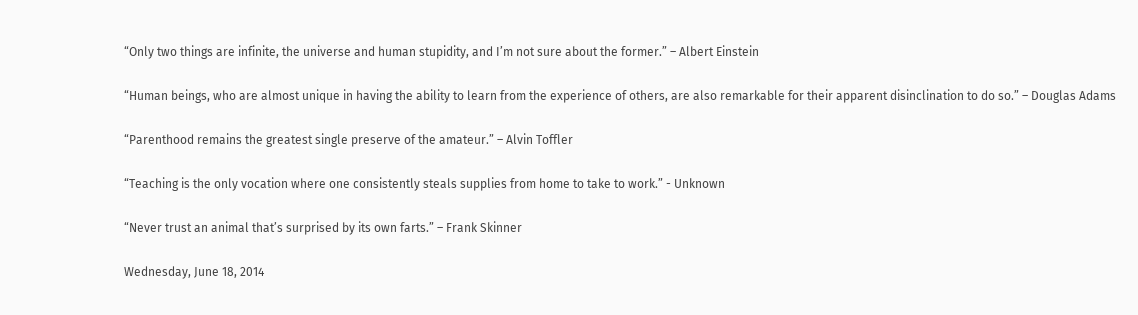“Only two things are infinite, the universe and human stupidity, and I’m not sure about the former.” – Albert Einstein

“Human beings, who are almost unique in having the ability to learn from the experience of others, are also remarkable for their apparent disinclination to do so.” – Douglas Adams

“Parenthood remains the greatest single preserve of the amateur.” – Alvin Toffler

“Teaching is the only vocation where one consistently steals supplies from home to take to work.” - Unknown

“Never trust an animal that’s surprised by its own farts.” – Frank Skinner

Wednesday, June 18, 2014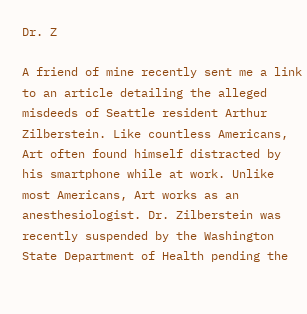Dr. Z

A friend of mine recently sent me a link to an article detailing the alleged misdeeds of Seattle resident Arthur Zilberstein. Like countless Americans, Art often found himself distracted by his smartphone while at work. Unlike most Americans, Art works as an anesthesiologist. Dr. Zilberstein was recently suspended by the Washington State Department of Health pending the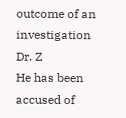outcome of an investigation
Dr. Z
He has been accused of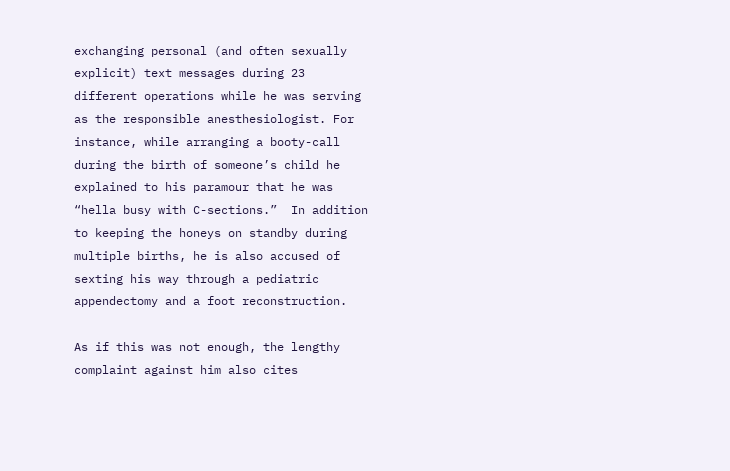exchanging personal (and often sexually explicit) text messages during 23 different operations while he was serving as the responsible anesthesiologist. For instance, while arranging a booty-call during the birth of someone’s child he explained to his paramour that he was “hella busy with C-sections.”  In addition to keeping the honeys on standby during multiple births, he is also accused of sexting his way through a pediatric appendectomy and a foot reconstruction.

As if this was not enough, the lengthy complaint against him also cites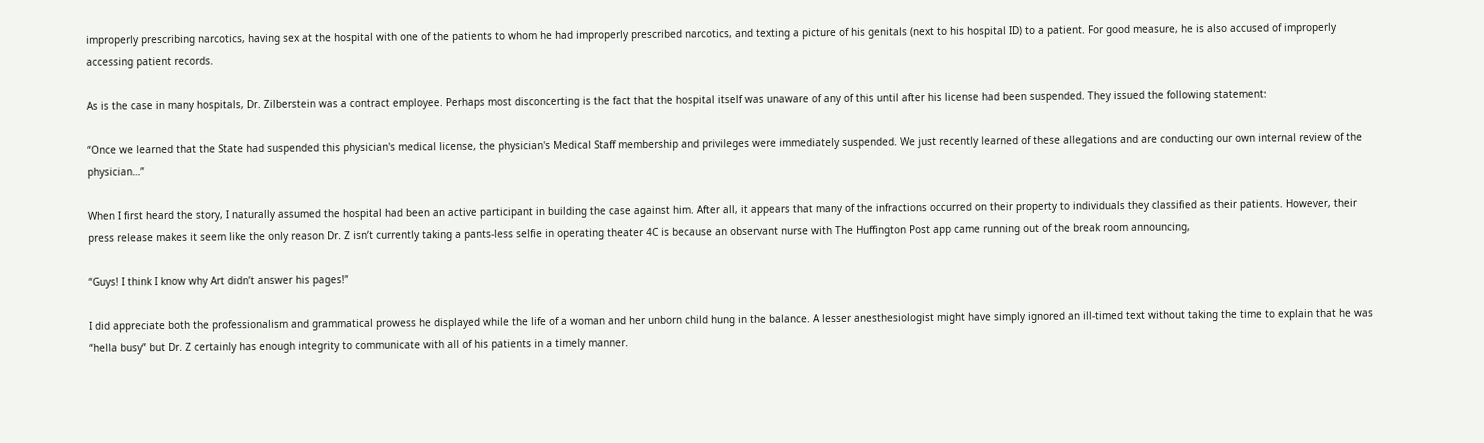improperly prescribing narcotics, having sex at the hospital with one of the patients to whom he had improperly prescribed narcotics, and texting a picture of his genitals (next to his hospital ID) to a patient. For good measure, he is also accused of improperly accessing patient records.

As is the case in many hospitals, Dr. Zilberstein was a contract employee. Perhaps most disconcerting is the fact that the hospital itself was unaware of any of this until after his license had been suspended. They issued the following statement:

“Once we learned that the State had suspended this physician's medical license, the physician's Medical Staff membership and privileges were immediately suspended. We just recently learned of these allegations and are conducting our own internal review of the physician…”

When I first heard the story, I naturally assumed the hospital had been an active participant in building the case against him. After all, it appears that many of the infractions occurred on their property to individuals they classified as their patients. However, their press release makes it seem like the only reason Dr. Z isn’t currently taking a pants-less selfie in operating theater 4C is because an observant nurse with The Huffington Post app came running out of the break room announcing,

“Guys! I think I know why Art didn’t answer his pages!”

I did appreciate both the professionalism and grammatical prowess he displayed while the life of a woman and her unborn child hung in the balance. A lesser anesthesiologist might have simply ignored an ill-timed text without taking the time to explain that he was “hella busy” but Dr. Z certainly has enough integrity to communicate with all of his patients in a timely manner.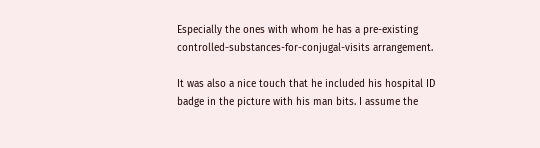Especially the ones with whom he has a pre-existing controlled-substances-for-conjugal-visits arrangement.

It was also a nice touch that he included his hospital ID badge in the picture with his man bits. I assume the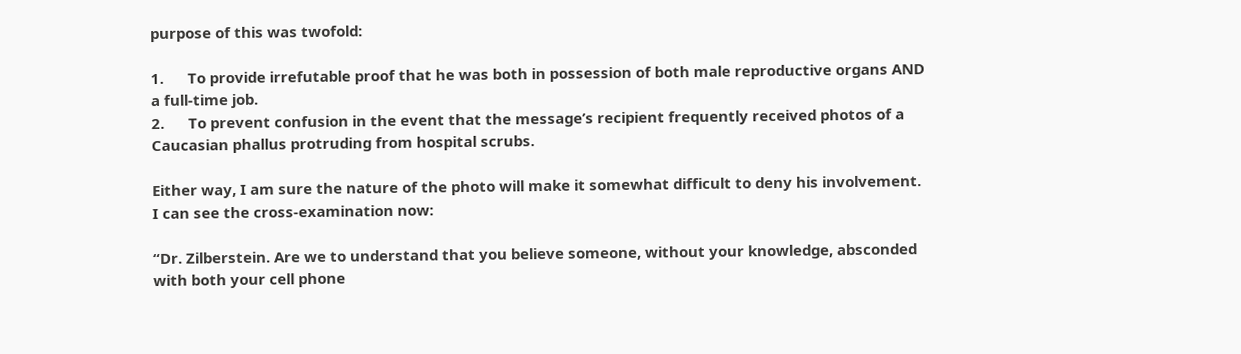purpose of this was twofold:

1.      To provide irrefutable proof that he was both in possession of both male reproductive organs AND a full-time job.
2.      To prevent confusion in the event that the message’s recipient frequently received photos of a Caucasian phallus protruding from hospital scrubs.

Either way, I am sure the nature of the photo will make it somewhat difficult to deny his involvement. I can see the cross-examination now:

“Dr. Zilberstein. Are we to understand that you believe someone, without your knowledge, absconded with both your cell phone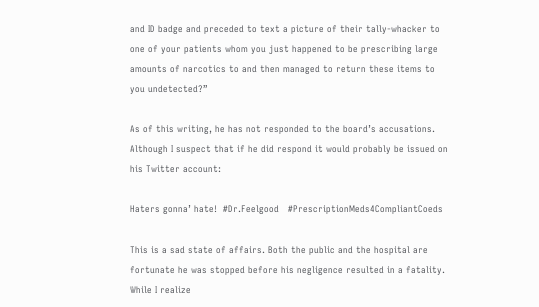and ID badge and preceded to text a picture of their tally-whacker to one of your patients whom you just happened to be prescribing large amounts of narcotics to and then managed to return these items to you undetected?”

As of this writing, he has not responded to the board’s accusations. Although I suspect that if he did respond it would probably be issued on his Twitter account:

Haters gonna’ hate!  #Dr.Feelgood   #PrescriptionMeds4CompliantCoeds

This is a sad state of affairs. Both the public and the hospital are fortunate he was stopped before his negligence resulted in a fatality. While I realize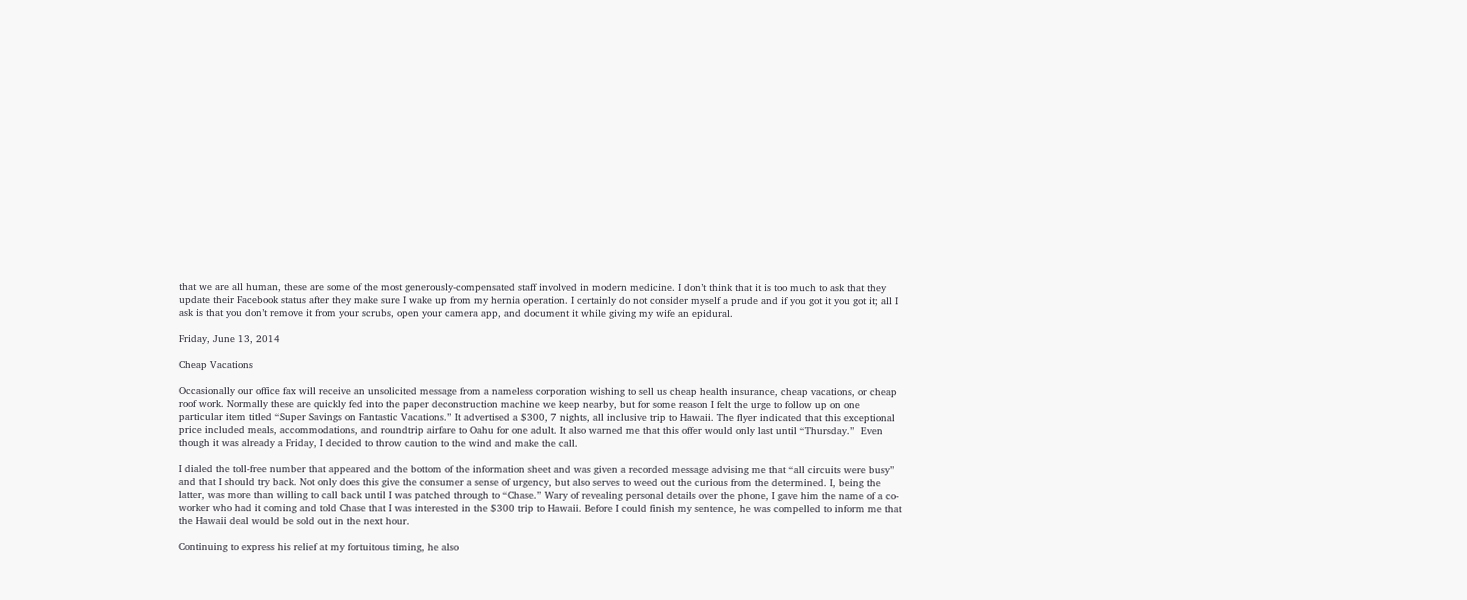that we are all human, these are some of the most generously-compensated staff involved in modern medicine. I don’t think that it is too much to ask that they update their Facebook status after they make sure I wake up from my hernia operation. I certainly do not consider myself a prude and if you got it you got it; all I ask is that you don’t remove it from your scrubs, open your camera app, and document it while giving my wife an epidural.

Friday, June 13, 2014

Cheap Vacations

Occasionally our office fax will receive an unsolicited message from a nameless corporation wishing to sell us cheap health insurance, cheap vacations, or cheap roof work. Normally these are quickly fed into the paper deconstruction machine we keep nearby, but for some reason I felt the urge to follow up on one particular item titled “Super Savings on Fantastic Vacations.” It advertised a $300, 7 nights, all inclusive trip to Hawaii. The flyer indicated that this exceptional price included meals, accommodations, and roundtrip airfare to Oahu for one adult. It also warned me that this offer would only last until “Thursday.”  Even though it was already a Friday, I decided to throw caution to the wind and make the call.

I dialed the toll-free number that appeared and the bottom of the information sheet and was given a recorded message advising me that “all circuits were busy” and that I should try back. Not only does this give the consumer a sense of urgency, but also serves to weed out the curious from the determined. I, being the latter, was more than willing to call back until I was patched through to “Chase.” Wary of revealing personal details over the phone, I gave him the name of a co-worker who had it coming and told Chase that I was interested in the $300 trip to Hawaii. Before I could finish my sentence, he was compelled to inform me that the Hawaii deal would be sold out in the next hour.

Continuing to express his relief at my fortuitous timing, he also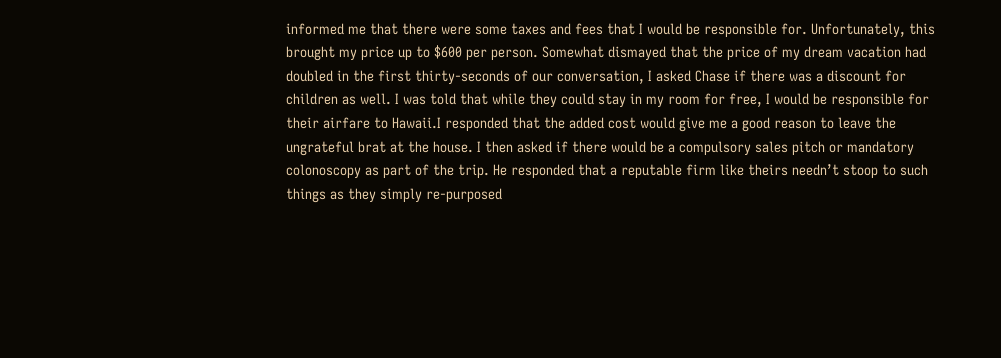informed me that there were some taxes and fees that I would be responsible for. Unfortunately, this brought my price up to $600 per person. Somewhat dismayed that the price of my dream vacation had doubled in the first thirty-seconds of our conversation, I asked Chase if there was a discount for children as well. I was told that while they could stay in my room for free, I would be responsible for their airfare to Hawaii.I responded that the added cost would give me a good reason to leave the ungrateful brat at the house. I then asked if there would be a compulsory sales pitch or mandatory colonoscopy as part of the trip. He responded that a reputable firm like theirs needn’t stoop to such things as they simply re-purposed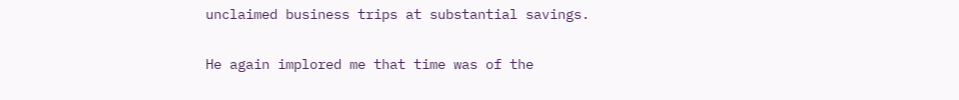unclaimed business trips at substantial savings.

He again implored me that time was of the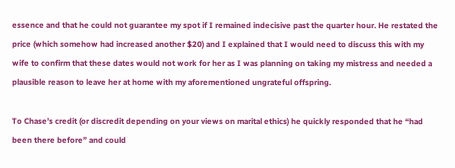essence and that he could not guarantee my spot if I remained indecisive past the quarter hour. He restated the price (which somehow had increased another $20) and I explained that I would need to discuss this with my wife to confirm that these dates would not work for her as I was planning on taking my mistress and needed a plausible reason to leave her at home with my aforementioned ungrateful offspring.

To Chase’s credit (or discredit depending on your views on marital ethics) he quickly responded that he “had been there before” and could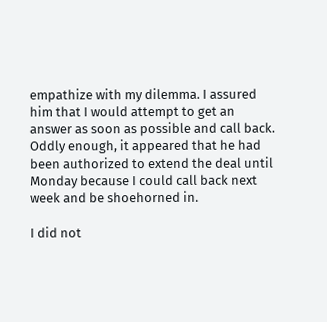empathize with my dilemma. I assured him that I would attempt to get an answer as soon as possible and call back. Oddly enough, it appeared that he had been authorized to extend the deal until Monday because I could call back next week and be shoehorned in.

I did not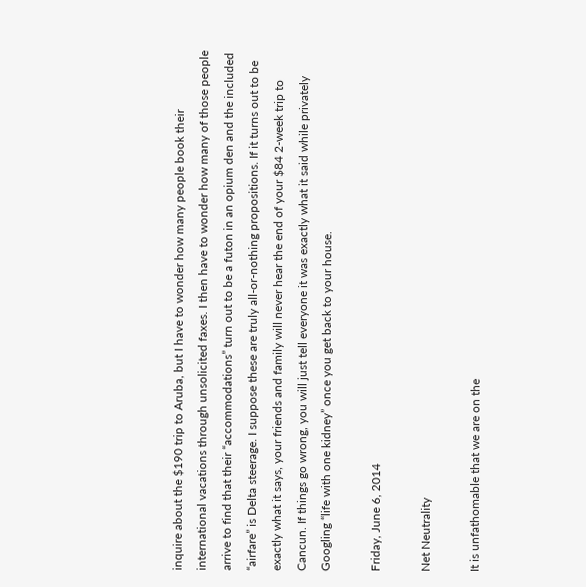inquire about the $190 trip to Aruba, but I have to wonder how many people book their international vacations through unsolicited faxes. I then have to wonder how many of those people arrive to find that their “accommodations” turn out to be a futon in an opium den and the included “airfare” is Delta steerage. I suppose these are truly all-or-nothing propositions. If it turns out to be exactly what it says, your friends and family will never hear the end of your $84 2-week trip to Cancun. If things go wrong, you will just tell everyone it was exactly what it said while privately Googling “life with one kidney” once you get back to your house.

Friday, June 6, 2014

Net Neutrality

It is unfathomable that we are on the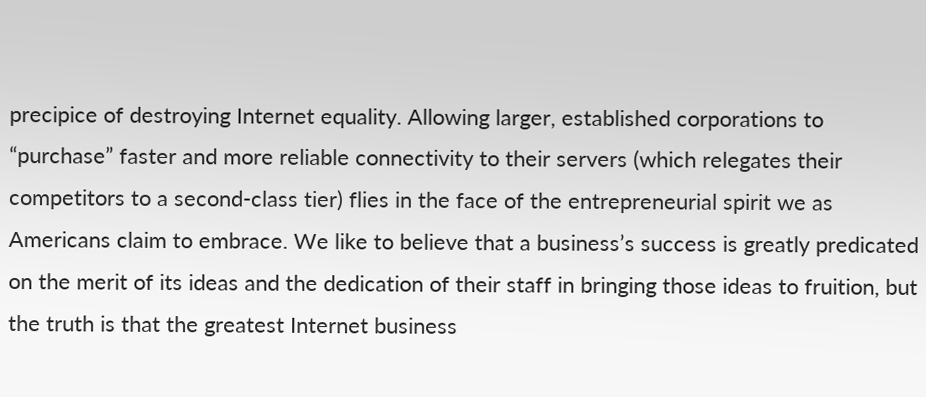precipice of destroying Internet equality. Allowing larger, established corporations to “purchase” faster and more reliable connectivity to their servers (which relegates their competitors to a second-class tier) flies in the face of the entrepreneurial spirit we as Americans claim to embrace. We like to believe that a business’s success is greatly predicated on the merit of its ideas and the dedication of their staff in bringing those ideas to fruition, but the truth is that the greatest Internet business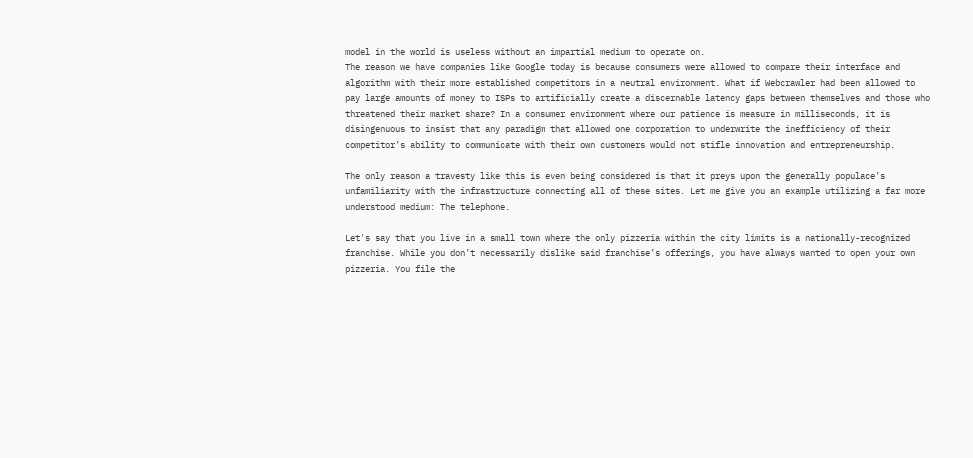model in the world is useless without an impartial medium to operate on.
The reason we have companies like Google today is because consumers were allowed to compare their interface and algorithm with their more established competitors in a neutral environment. What if Webcrawler had been allowed to pay large amounts of money to ISPs to artificially create a discernable latency gaps between themselves and those who threatened their market share? In a consumer environment where our patience is measure in milliseconds, it is disingenuous to insist that any paradigm that allowed one corporation to underwrite the inefficiency of their competitor’s ability to communicate with their own customers would not stifle innovation and entrepreneurship.

The only reason a travesty like this is even being considered is that it preys upon the generally populace’s unfamiliarity with the infrastructure connecting all of these sites. Let me give you an example utilizing a far more understood medium: The telephone.

Let's say that you live in a small town where the only pizzeria within the city limits is a nationally-recognized franchise. While you don’t necessarily dislike said franchise’s offerings, you have always wanted to open your own pizzeria. You file the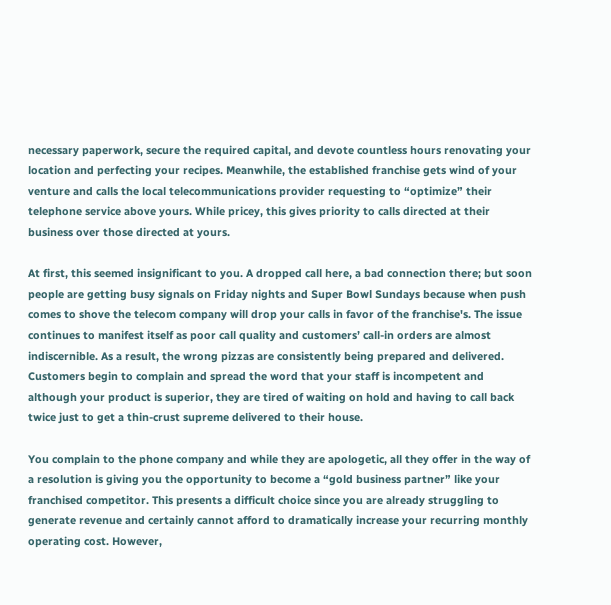necessary paperwork, secure the required capital, and devote countless hours renovating your location and perfecting your recipes. Meanwhile, the established franchise gets wind of your venture and calls the local telecommunications provider requesting to “optimize” their telephone service above yours. While pricey, this gives priority to calls directed at their business over those directed at yours.

At first, this seemed insignificant to you. A dropped call here, a bad connection there; but soon people are getting busy signals on Friday nights and Super Bowl Sundays because when push comes to shove the telecom company will drop your calls in favor of the franchise's. The issue continues to manifest itself as poor call quality and customers’ call-in orders are almost indiscernible. As a result, the wrong pizzas are consistently being prepared and delivered. Customers begin to complain and spread the word that your staff is incompetent and although your product is superior, they are tired of waiting on hold and having to call back twice just to get a thin-crust supreme delivered to their house.

You complain to the phone company and while they are apologetic, all they offer in the way of a resolution is giving you the opportunity to become a “gold business partner” like your franchised competitor. This presents a difficult choice since you are already struggling to generate revenue and certainly cannot afford to dramatically increase your recurring monthly operating cost. However,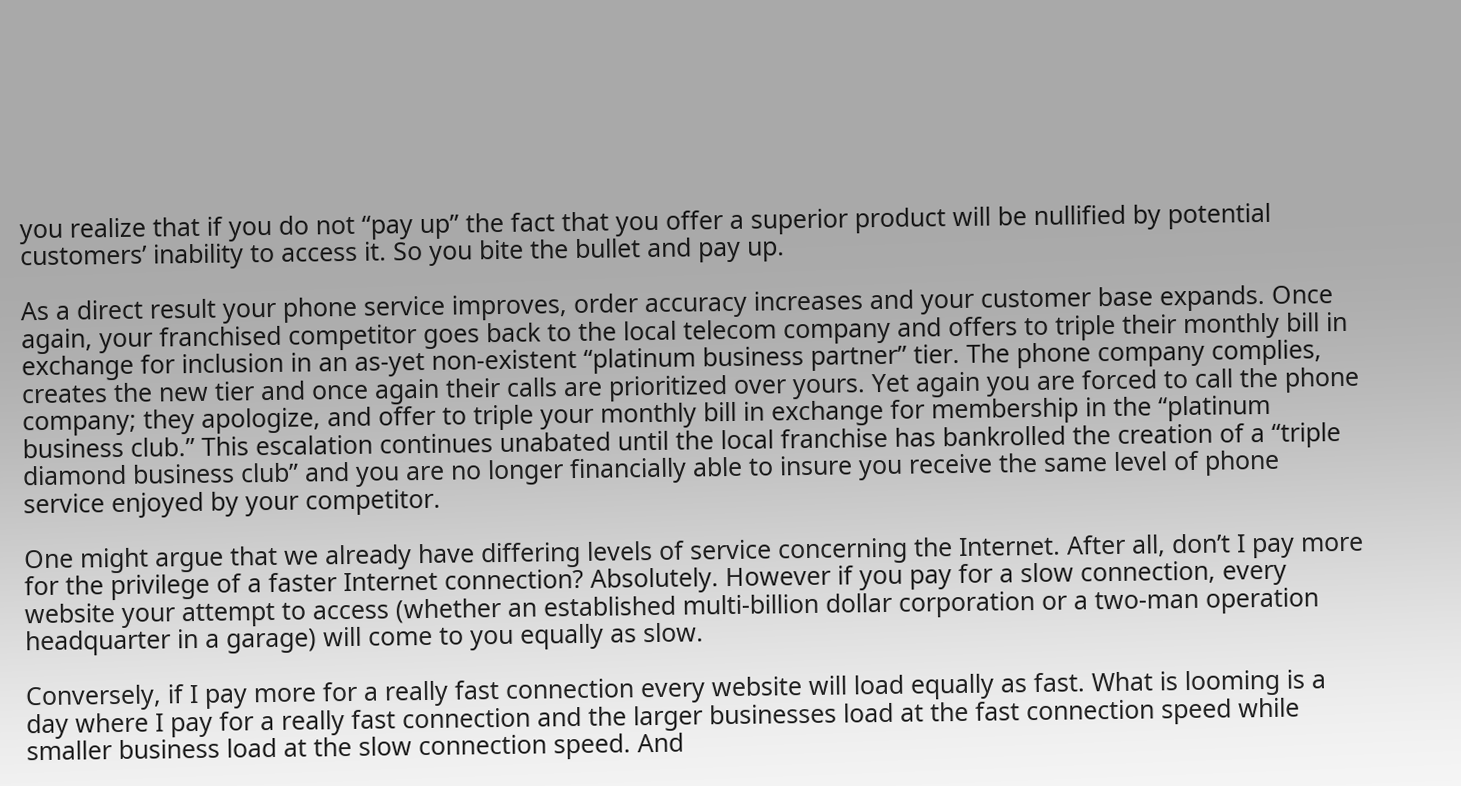you realize that if you do not “pay up” the fact that you offer a superior product will be nullified by potential customers’ inability to access it. So you bite the bullet and pay up.

As a direct result your phone service improves, order accuracy increases and your customer base expands. Once again, your franchised competitor goes back to the local telecom company and offers to triple their monthly bill in exchange for inclusion in an as-yet non-existent “platinum business partner” tier. The phone company complies, creates the new tier and once again their calls are prioritized over yours. Yet again you are forced to call the phone company; they apologize, and offer to triple your monthly bill in exchange for membership in the “platinum business club.” This escalation continues unabated until the local franchise has bankrolled the creation of a “triple diamond business club” and you are no longer financially able to insure you receive the same level of phone service enjoyed by your competitor.

One might argue that we already have differing levels of service concerning the Internet. After all, don’t I pay more for the privilege of a faster Internet connection? Absolutely. However if you pay for a slow connection, every website your attempt to access (whether an established multi-billion dollar corporation or a two-man operation headquarter in a garage) will come to you equally as slow.

Conversely, if I pay more for a really fast connection every website will load equally as fast. What is looming is a day where I pay for a really fast connection and the larger businesses load at the fast connection speed while smaller business load at the slow connection speed. And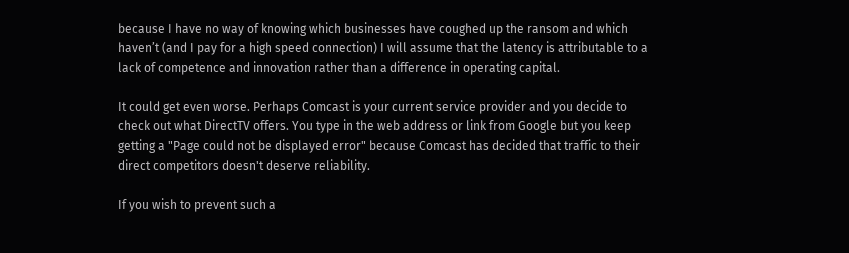because I have no way of knowing which businesses have coughed up the ransom and which haven’t (and I pay for a high speed connection) I will assume that the latency is attributable to a lack of competence and innovation rather than a difference in operating capital.

It could get even worse. Perhaps Comcast is your current service provider and you decide to check out what DirectTV offers. You type in the web address or link from Google but you keep getting a "Page could not be displayed error" because Comcast has decided that traffic to their direct competitors doesn't deserve reliability.

If you wish to prevent such a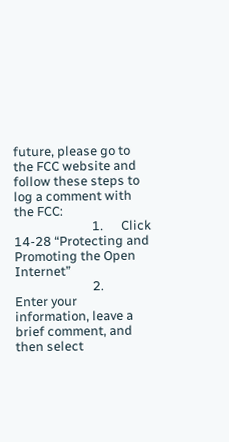future, please go to the FCC website and follow these steps to log a comment with the FCC:
                          1.      Click 14-28 “Protecting and Promoting the Open Internet”
                          2.      Enter your information, leave a brief comment, and then select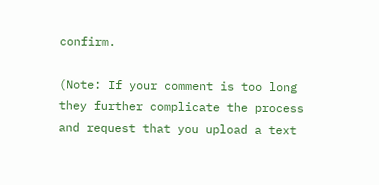confirm.

(Note: If your comment is too long they further complicate the process and request that you upload a text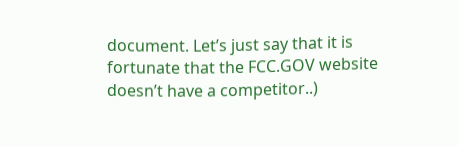document. Let’s just say that it is fortunate that the FCC.GOV website doesn’t have a competitor..)